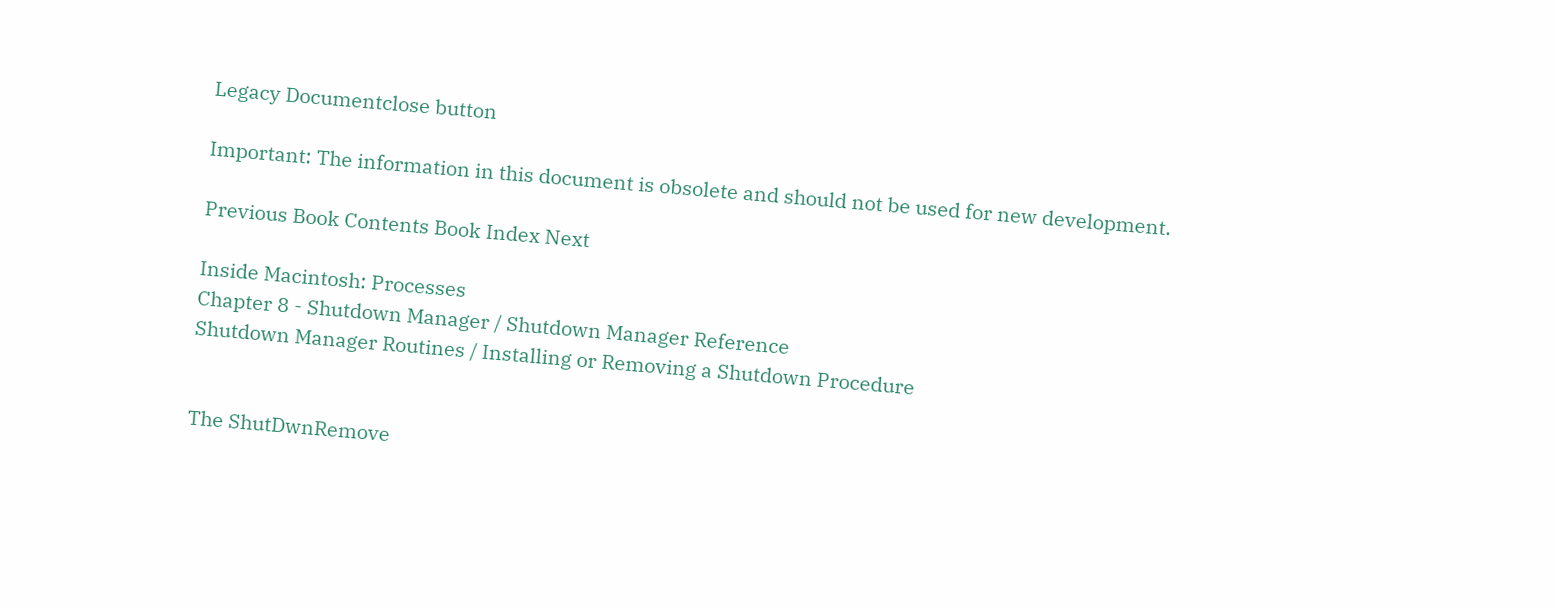Legacy Documentclose button

Important: The information in this document is obsolete and should not be used for new development.

Previous Book Contents Book Index Next

Inside Macintosh: Processes
Chapter 8 - Shutdown Manager / Shutdown Manager Reference
Shutdown Manager Routines / Installing or Removing a Shutdown Procedure


The ShutDwnRemove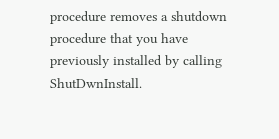procedure removes a shutdown procedure that you have previously installed by calling ShutDwnInstall.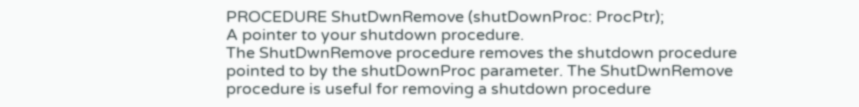PROCEDURE ShutDwnRemove (shutDownProc: ProcPtr);
A pointer to your shutdown procedure.
The ShutDwnRemove procedure removes the shutdown procedure pointed to by the shutDownProc parameter. The ShutDwnRemove procedure is useful for removing a shutdown procedure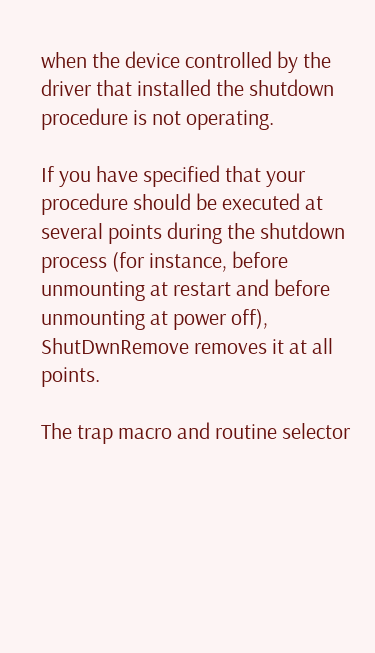when the device controlled by the driver that installed the shutdown procedure is not operating.

If you have specified that your procedure should be executed at several points during the shutdown process (for instance, before unmounting at restart and before unmounting at power off), ShutDwnRemove removes it at all points.

The trap macro and routine selector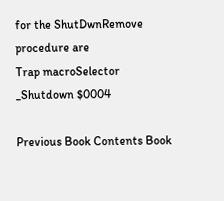for the ShutDwnRemove procedure are
Trap macroSelector
_Shutdown $0004

Previous Book Contents Book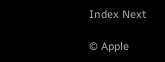Index Next

© Apple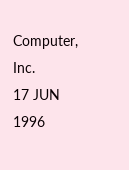Computer, Inc.
17 JUN 1996